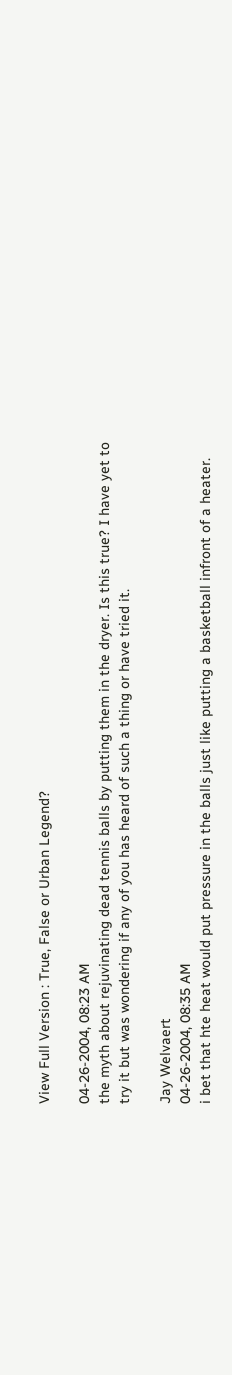View Full Version : True, False or Urban Legend?

04-26-2004, 08:23 AM
the myth about rejuvinating dead tennis balls by putting them in the dryer. Is this true? I have yet to try it but was wondering if any of you has heard of such a thing or have tried it.

Jay Welvaert
04-26-2004, 08:35 AM
i bet that hte heat would put pressure in the balls just like putting a basketball infront of a heater.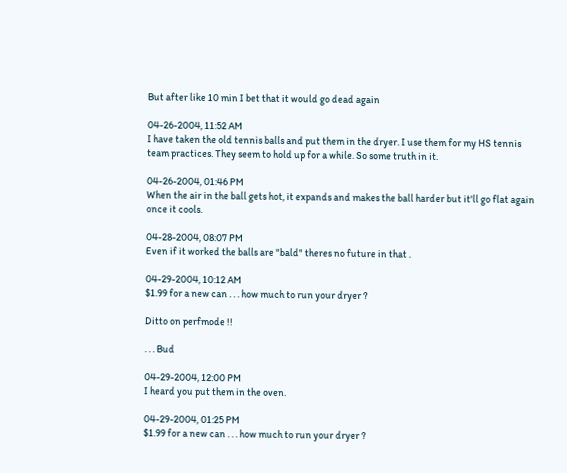But after like 10 min I bet that it would go dead again

04-26-2004, 11:52 AM
I have taken the old tennis balls and put them in the dryer. I use them for my HS tennis team practices. They seem to hold up for a while. So some truth in it.

04-26-2004, 01:46 PM
When the air in the ball gets hot, it expands and makes the ball harder but it'll go flat again once it cools.

04-28-2004, 08:07 PM
Even if it worked the balls are "bald" theres no future in that .

04-29-2004, 10:12 AM
$1.99 for a new can . . . how much to run your dryer ?

Ditto on perfmode !!

. . . Bud

04-29-2004, 12:00 PM
I heard you put them in the oven.

04-29-2004, 01:25 PM
$1.99 for a new can . . . how much to run your dryer ?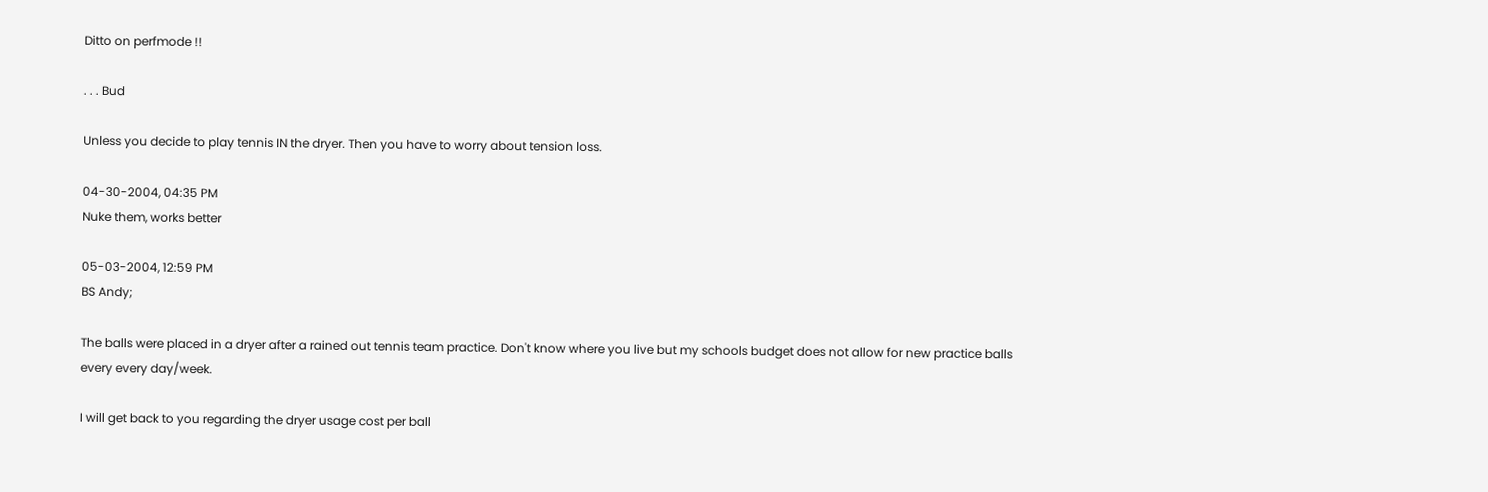Ditto on perfmode !!

. . . Bud

Unless you decide to play tennis IN the dryer. Then you have to worry about tension loss.

04-30-2004, 04:35 PM
Nuke them, works better

05-03-2004, 12:59 PM
BS Andy;

The balls were placed in a dryer after a rained out tennis team practice. Don't know where you live but my schools budget does not allow for new practice balls every every day/week.

I will get back to you regarding the dryer usage cost per ball